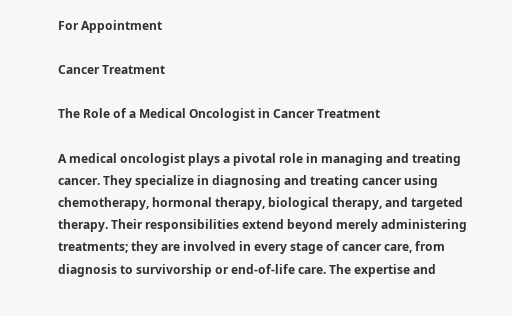For Appointment

Cancer Treatment

The Role of a Medical Oncologist in Cancer Treatment

A medical oncologist plays a pivotal role in managing and treating cancer. They specialize in diagnosing and treating cancer using chemotherapy, hormonal therapy, biological therapy, and targeted therapy. Their responsibilities extend beyond merely administering treatments; they are involved in every stage of cancer care, from diagnosis to survivorship or end-of-life care. The expertise and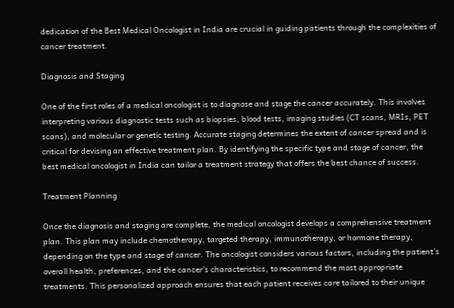dedication of the Best Medical Oncologist in India are crucial in guiding patients through the complexities of cancer treatment.

Diagnosis and Staging

One of the first roles of a medical oncologist is to diagnose and stage the cancer accurately. This involves interpreting various diagnostic tests such as biopsies, blood tests, imaging studies (CT scans, MRIs, PET scans), and molecular or genetic testing. Accurate staging determines the extent of cancer spread and is critical for devising an effective treatment plan. By identifying the specific type and stage of cancer, the best medical oncologist in India can tailor a treatment strategy that offers the best chance of success.

Treatment Planning

Once the diagnosis and staging are complete, the medical oncologist develops a comprehensive treatment plan. This plan may include chemotherapy, targeted therapy, immunotherapy, or hormone therapy, depending on the type and stage of cancer. The oncologist considers various factors, including the patient’s overall health, preferences, and the cancer’s characteristics, to recommend the most appropriate treatments. This personalized approach ensures that each patient receives care tailored to their unique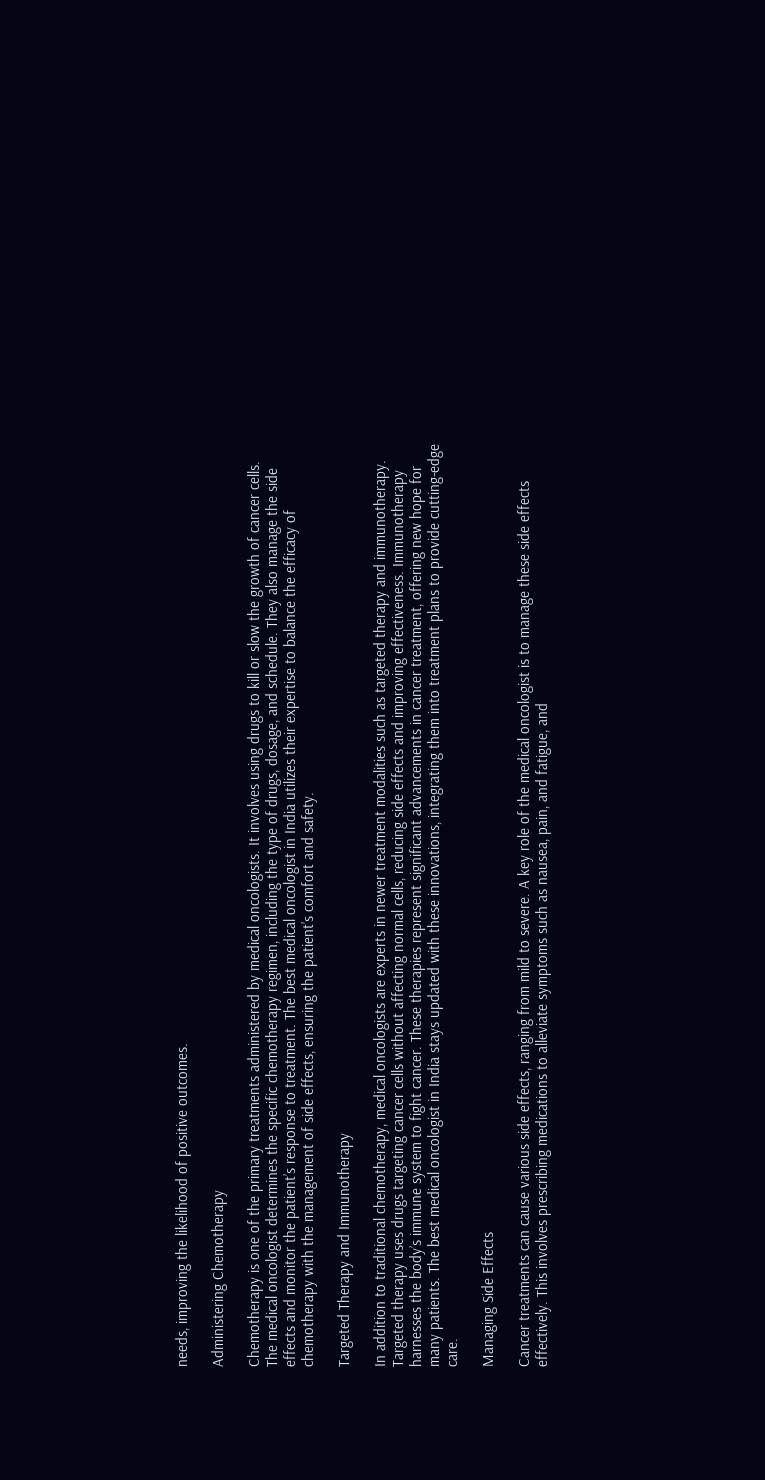needs, improving the likelihood of positive outcomes.

Administering Chemotherapy

Chemotherapy is one of the primary treatments administered by medical oncologists. It involves using drugs to kill or slow the growth of cancer cells. The medical oncologist determines the specific chemotherapy regimen, including the type of drugs, dosage, and schedule. They also manage the side effects and monitor the patient’s response to treatment. The best medical oncologist in India utilizes their expertise to balance the efficacy of chemotherapy with the management of side effects, ensuring the patient’s comfort and safety.

Targeted Therapy and Immunotherapy

In addition to traditional chemotherapy, medical oncologists are experts in newer treatment modalities such as targeted therapy and immunotherapy. Targeted therapy uses drugs targeting cancer cells without affecting normal cells, reducing side effects and improving effectiveness. Immunotherapy harnesses the body’s immune system to fight cancer. These therapies represent significant advancements in cancer treatment, offering new hope for many patients. The best medical oncologist in India stays updated with these innovations, integrating them into treatment plans to provide cutting-edge care.

Managing Side Effects

Cancer treatments can cause various side effects, ranging from mild to severe. A key role of the medical oncologist is to manage these side effects effectively. This involves prescribing medications to alleviate symptoms such as nausea, pain, and fatigue, and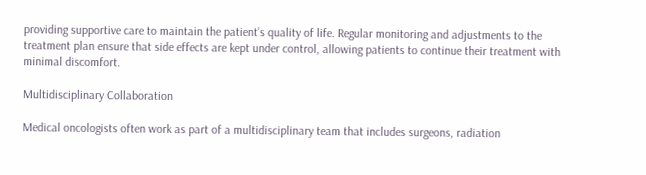providing supportive care to maintain the patient’s quality of life. Regular monitoring and adjustments to the treatment plan ensure that side effects are kept under control, allowing patients to continue their treatment with minimal discomfort.

Multidisciplinary Collaboration

Medical oncologists often work as part of a multidisciplinary team that includes surgeons, radiation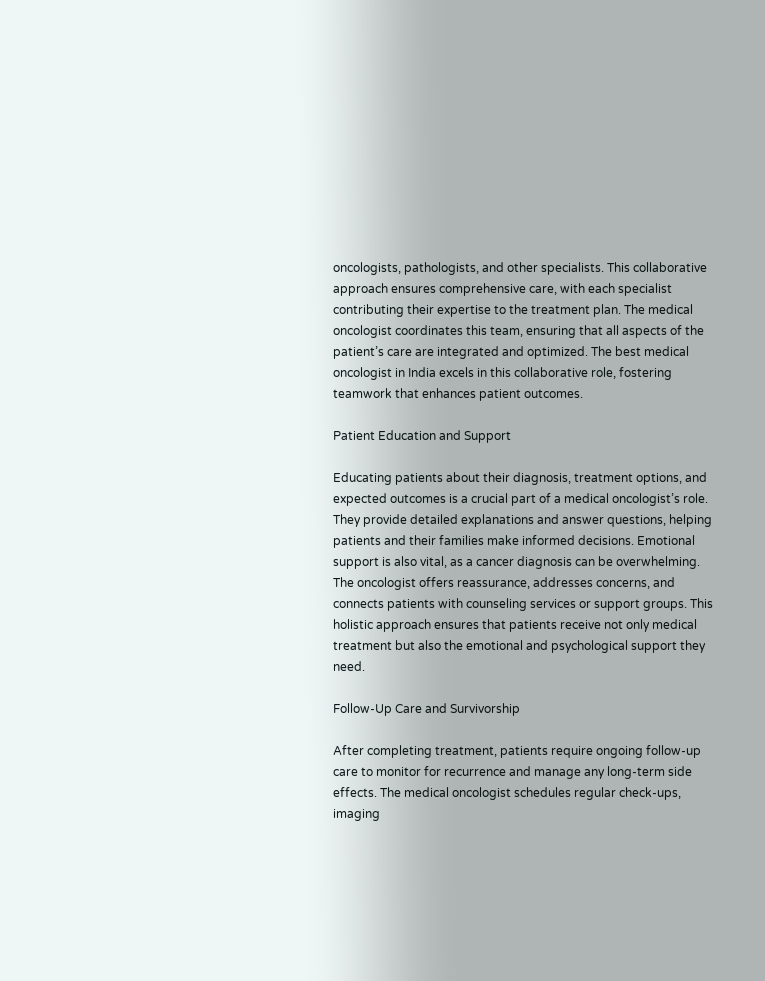oncologists, pathologists, and other specialists. This collaborative approach ensures comprehensive care, with each specialist contributing their expertise to the treatment plan. The medical oncologist coordinates this team, ensuring that all aspects of the patient’s care are integrated and optimized. The best medical oncologist in India excels in this collaborative role, fostering teamwork that enhances patient outcomes.

Patient Education and Support

Educating patients about their diagnosis, treatment options, and expected outcomes is a crucial part of a medical oncologist’s role. They provide detailed explanations and answer questions, helping patients and their families make informed decisions. Emotional support is also vital, as a cancer diagnosis can be overwhelming. The oncologist offers reassurance, addresses concerns, and connects patients with counseling services or support groups. This holistic approach ensures that patients receive not only medical treatment but also the emotional and psychological support they need.

Follow-Up Care and Survivorship

After completing treatment, patients require ongoing follow-up care to monitor for recurrence and manage any long-term side effects. The medical oncologist schedules regular check-ups, imaging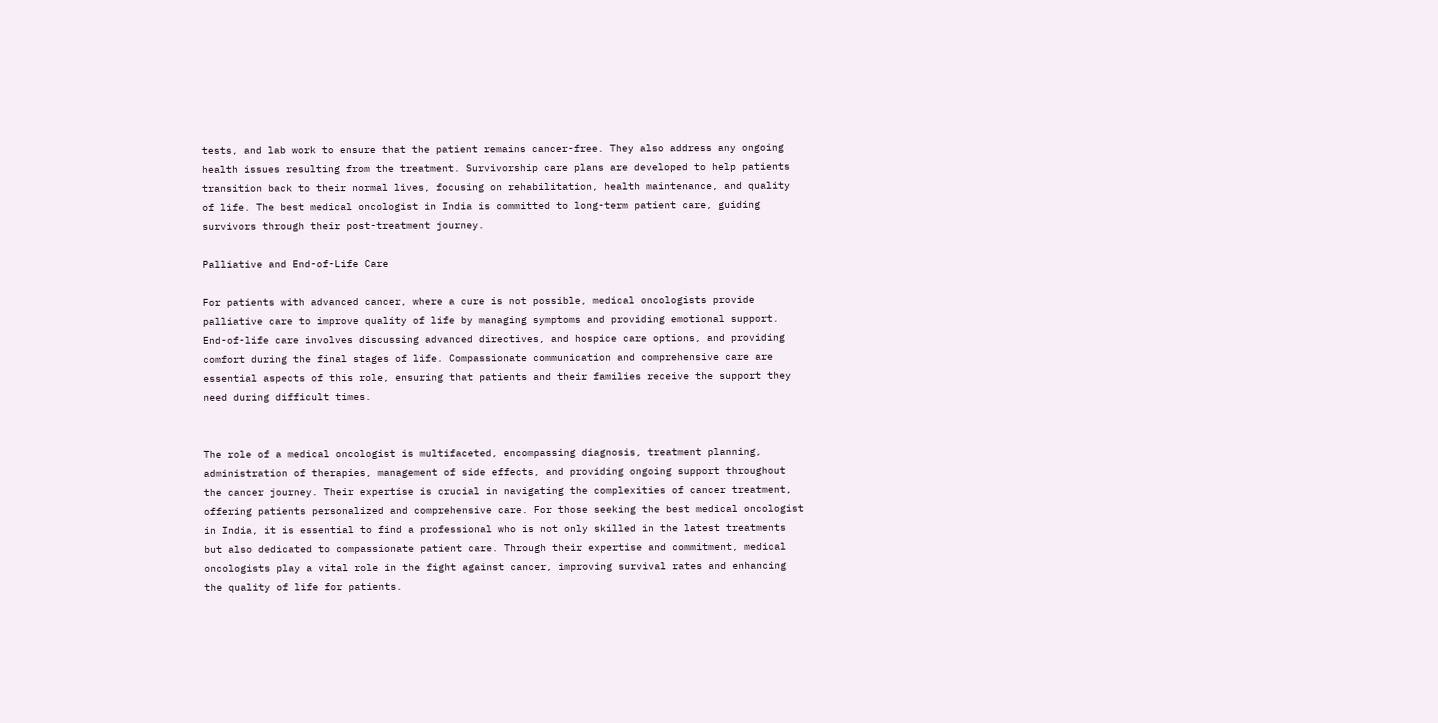tests, and lab work to ensure that the patient remains cancer-free. They also address any ongoing health issues resulting from the treatment. Survivorship care plans are developed to help patients transition back to their normal lives, focusing on rehabilitation, health maintenance, and quality of life. The best medical oncologist in India is committed to long-term patient care, guiding survivors through their post-treatment journey.

Palliative and End-of-Life Care

For patients with advanced cancer, where a cure is not possible, medical oncologists provide palliative care to improve quality of life by managing symptoms and providing emotional support. End-of-life care involves discussing advanced directives, and hospice care options, and providing comfort during the final stages of life. Compassionate communication and comprehensive care are essential aspects of this role, ensuring that patients and their families receive the support they need during difficult times.


The role of a medical oncologist is multifaceted, encompassing diagnosis, treatment planning, administration of therapies, management of side effects, and providing ongoing support throughout the cancer journey. Their expertise is crucial in navigating the complexities of cancer treatment, offering patients personalized and comprehensive care. For those seeking the best medical oncologist in India, it is essential to find a professional who is not only skilled in the latest treatments but also dedicated to compassionate patient care. Through their expertise and commitment, medical oncologists play a vital role in the fight against cancer, improving survival rates and enhancing the quality of life for patients.